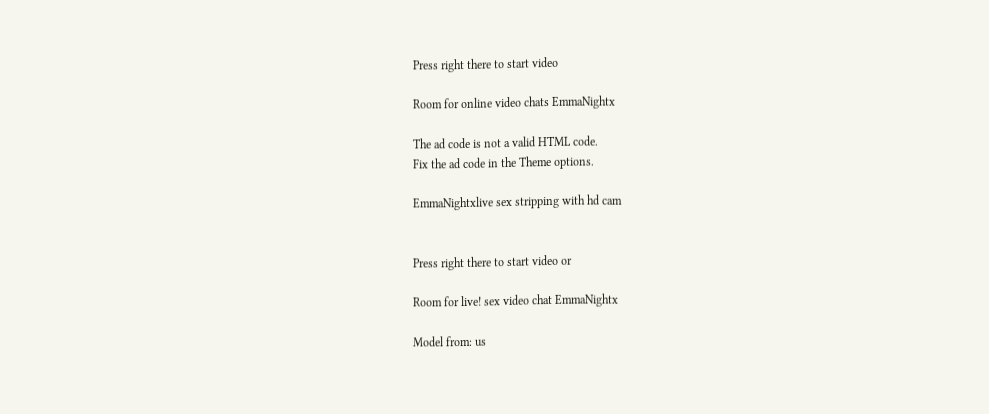Press right there to start video

Room for online video chats EmmaNightx

The ad code is not a valid HTML code.
Fix the ad code in the Theme options.

EmmaNightxlive sex stripping with hd cam


Press right there to start video or

Room for live! sex video chat EmmaNightx

Model from: us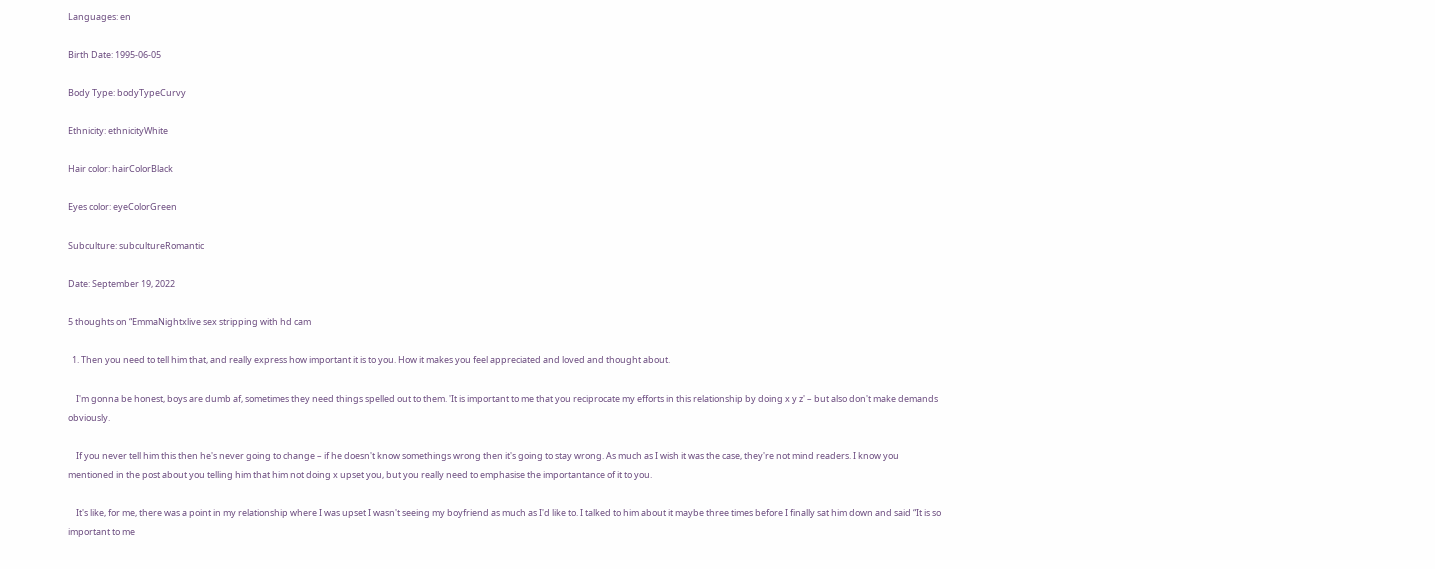Languages: en

Birth Date: 1995-06-05

Body Type: bodyTypeCurvy

Ethnicity: ethnicityWhite

Hair color: hairColorBlack

Eyes color: eyeColorGreen

Subculture: subcultureRomantic

Date: September 19, 2022

5 thoughts on “EmmaNightxlive sex stripping with hd cam

  1. Then you need to tell him that, and really express how important it is to you. How it makes you feel appreciated and loved and thought about.

    I'm gonna be honest, boys are dumb af, sometimes they need things spelled out to them. 'It is important to me that you reciprocate my efforts in this relationship by doing x y z' – but also don't make demands obviously.

    If you never tell him this then he's never going to change – if he doesn't know somethings wrong then it's going to stay wrong. As much as I wish it was the case, they're not mind readers. I know you mentioned in the post about you telling him that him not doing x upset you, but you really need to emphasise the importantance of it to you.

    It's like, for me, there was a point in my relationship where I was upset I wasn't seeing my boyfriend as much as I'd like to. I talked to him about it maybe three times before I finally sat him down and said “It is so important to me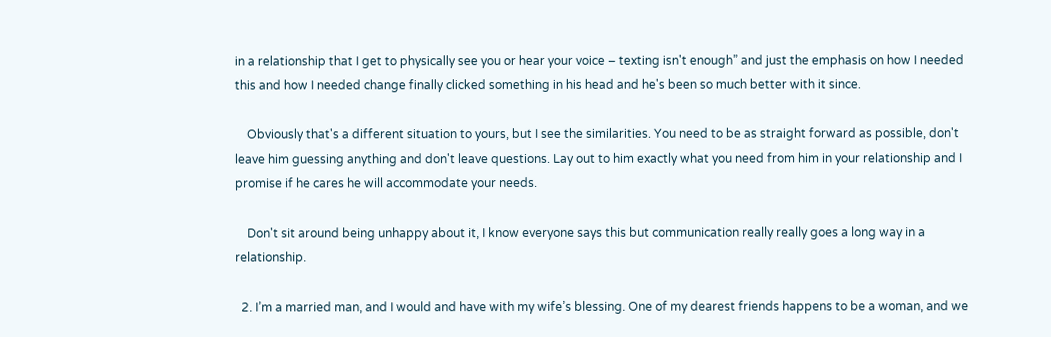in a relationship that I get to physically see you or hear your voice – texting isn't enough” and just the emphasis on how I needed this and how I needed change finally clicked something in his head and he's been so much better with it since.

    Obviously that's a different situation to yours, but I see the similarities. You need to be as straight forward as possible, don't leave him guessing anything and don't leave questions. Lay out to him exactly what you need from him in your relationship and I promise if he cares he will accommodate your needs.

    Don't sit around being unhappy about it, I know everyone says this but communication really really goes a long way in a relationship.

  2. I’m a married man, and I would and have with my wife’s blessing. One of my dearest friends happens to be a woman, and we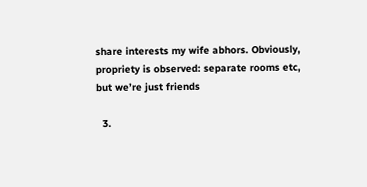share interests my wife abhors. Obviously, propriety is observed: separate rooms etc, but we’re just friends

  3.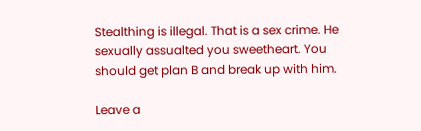Stealthing is illegal. That is a sex crime. He sexually assualted you sweetheart. You should get plan B and break up with him.

Leave a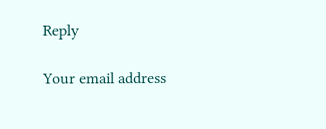Reply

Your email address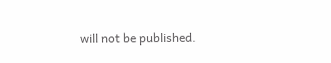will not be published.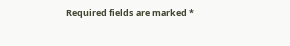Required fields are marked *